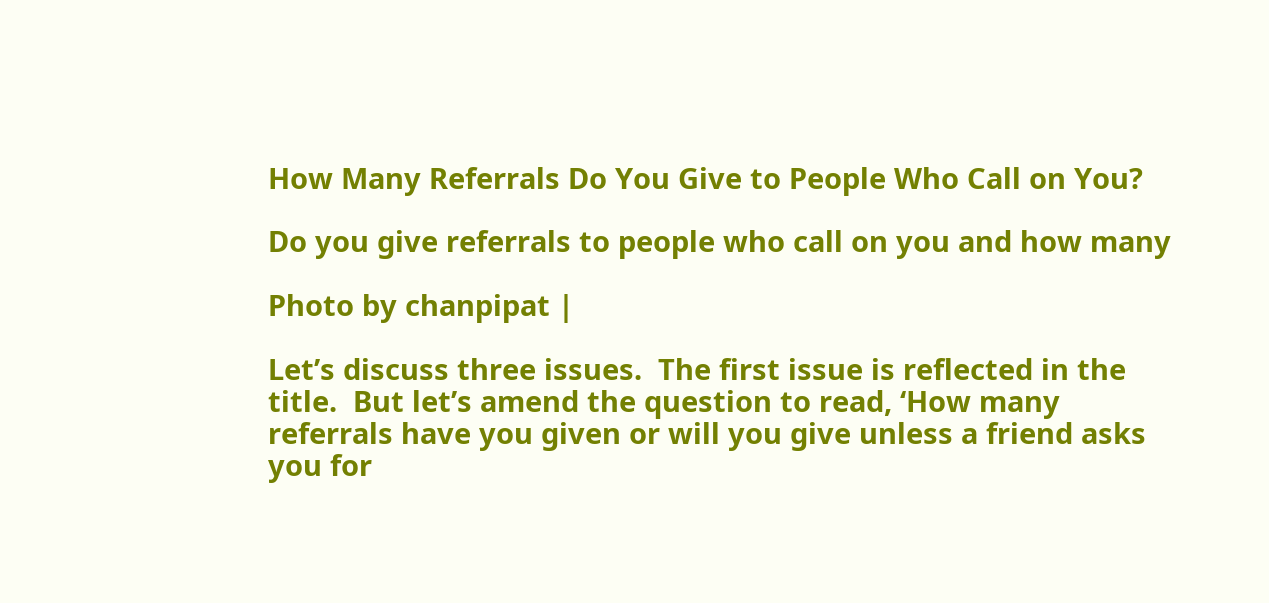How Many Referrals Do You Give to People Who Call on You?

Do you give referrals to people who call on you and how many

Photo by chanpipat |

Let’s discuss three issues.  The first issue is reflected in the title.  But let’s amend the question to read, ‘How many referrals have you given or will you give unless a friend asks you for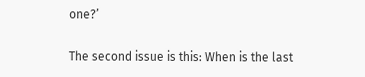one?’

The second issue is this: When is the last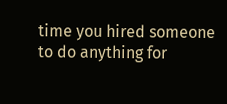time you hired someone to do anything for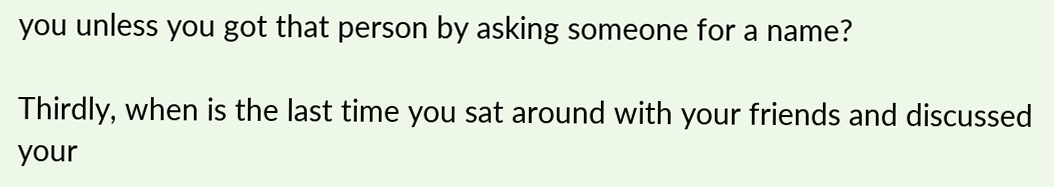you unless you got that person by asking someone for a name?

Thirdly, when is the last time you sat around with your friends and discussed your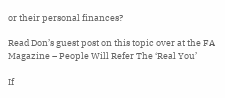or their personal finances?

Read Don’s guest post on this topic over at the FA Magazine – People Will Refer The ‘Real You’

If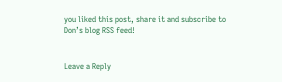you liked this post, share it and subscribe to Don’s blog RSS feed!


Leave a Reply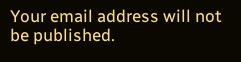Your email address will not be published.